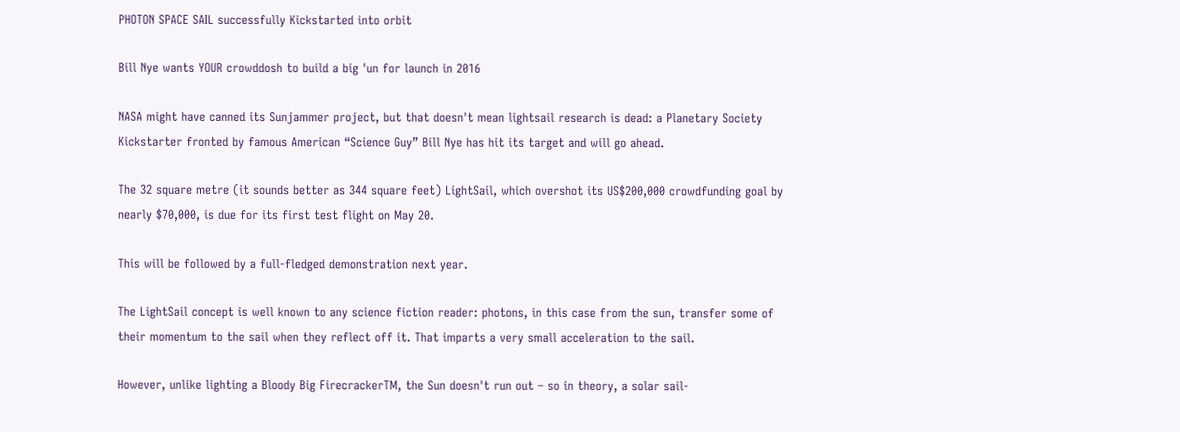PHOTON SPACE SAIL successfully Kickstarted into orbit

Bill Nye wants YOUR crowddosh to build a big 'un for launch in 2016

NASA might have canned its Sunjammer project, but that doesn't mean lightsail research is dead: a Planetary Society Kickstarter fronted by famous American “Science Guy” Bill Nye has hit its target and will go ahead.

The 32 square metre (it sounds better as 344 square feet) LightSail, which overshot its US$200,000 crowdfunding goal by nearly $70,000, is due for its first test flight on May 20.

This will be followed by a full-fledged demonstration next year.

The LightSail concept is well known to any science fiction reader: photons, in this case from the sun, transfer some of their momentum to the sail when they reflect off it. That imparts a very small acceleration to the sail.

However, unlike lighting a Bloody Big FirecrackerTM, the Sun doesn't run out – so in theory, a solar sail-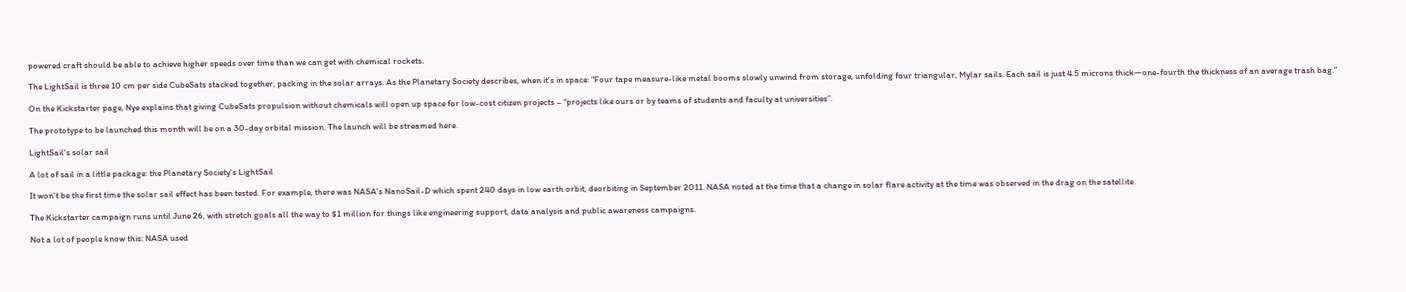powered craft should be able to achieve higher speeds over time than we can get with chemical rockets.

The LightSail is three 10 cm per side CubeSats stacked together, packing in the solar arrays. As the Planetary Society describes, when it's in space: “Four tape measure-like metal booms slowly unwind from storage, unfolding four triangular, Mylar sails. Each sail is just 4.5 microns thick—one-fourth the thickness of an average trash bag.”

On the Kickstarter page, Nye explains that giving CubeSats propulsion without chemicals will open up space for low-cost citizen projects – “projects like ours or by teams of students and faculty at universities”.

The prototype to be launched this month will be on a 30-day orbital mission. The launch will be streamed here.

LightSail's solar sail

A lot of sail in a little package: the Planetary Society's LightSail

It won't be the first time the solar sail effect has been tested. For example, there was NASA's NanoSail-D which spent 240 days in low earth orbit, deorbiting in September 2011. NASA noted at the time that a change in solar flare activity at the time was observed in the drag on the satellite.

The Kickstarter campaign runs until June 26, with stretch goals all the way to $1 million for things like engineering support, data analysis and public awareness campaigns.

Not a lot of people know this: NASA used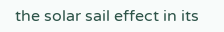the solar sail effect in its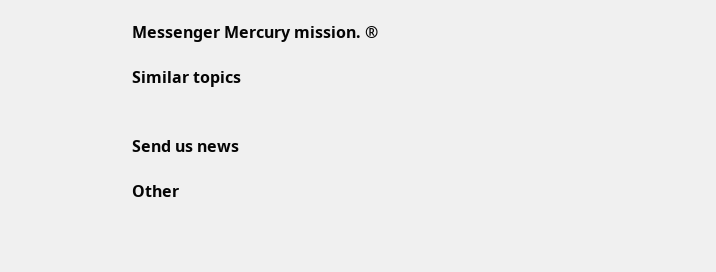Messenger Mercury mission. ®

Similar topics


Send us news

Other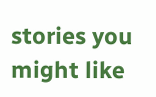stories you might like